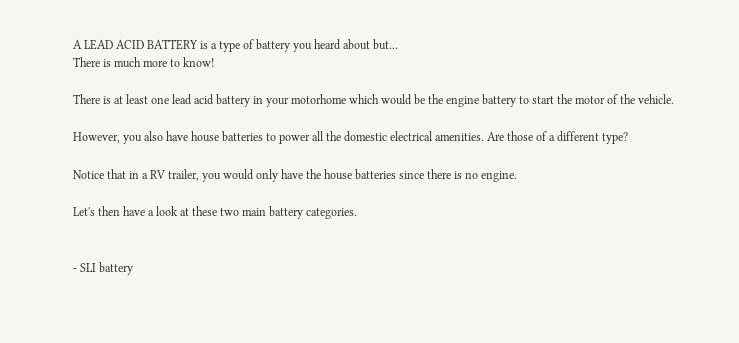A LEAD ACID BATTERY is a type of battery you heard about but...
There is much more to know!

There is at least one lead acid battery in your motorhome which would be the engine battery to start the motor of the vehicle.

However, you also have house batteries to power all the domestic electrical amenities. Are those of a different type?

Notice that in a RV trailer, you would only have the house batteries since there is no engine.

Let's then have a look at these two main battery categories.


- SLI battery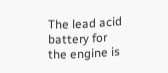The lead acid battery for the engine is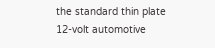the standard thin plate 12-volt automotive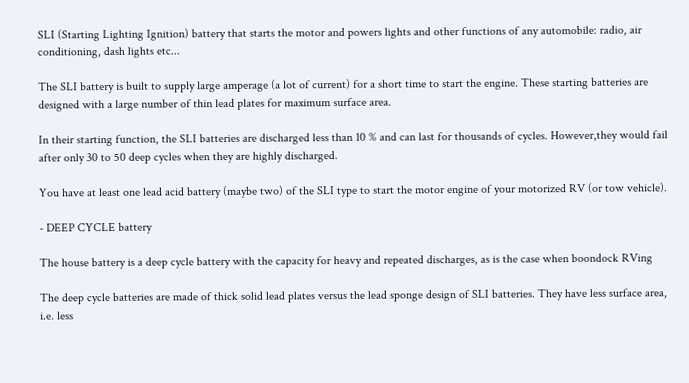SLI (Starting Lighting Ignition) battery that starts the motor and powers lights and other functions of any automobile: radio, air conditioning, dash lights etc...

The SLI battery is built to supply large amperage (a lot of current) for a short time to start the engine. These starting batteries are designed with a large number of thin lead plates for maximum surface area.

In their starting function, the SLI batteries are discharged less than 10 % and can last for thousands of cycles. However,they would fail after only 30 to 50 deep cycles when they are highly discharged.

You have at least one lead acid battery (maybe two) of the SLI type to start the motor engine of your motorized RV (or tow vehicle).

- DEEP CYCLE battery

The house battery is a deep cycle battery with the capacity for heavy and repeated discharges, as is the case when boondock RVing

The deep cycle batteries are made of thick solid lead plates versus the lead sponge design of SLI batteries. They have less surface area, i.e. less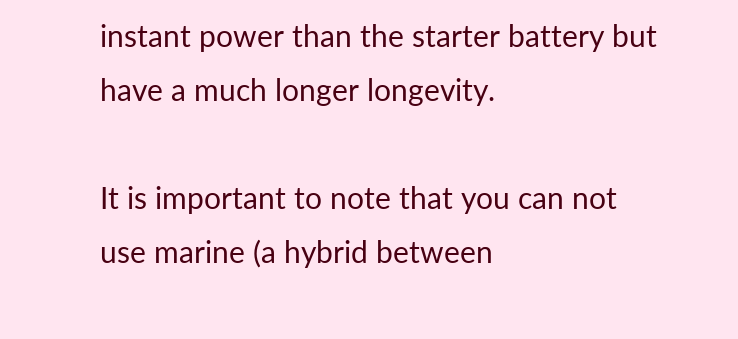instant power than the starter battery but have a much longer longevity.

It is important to note that you can not use marine (a hybrid between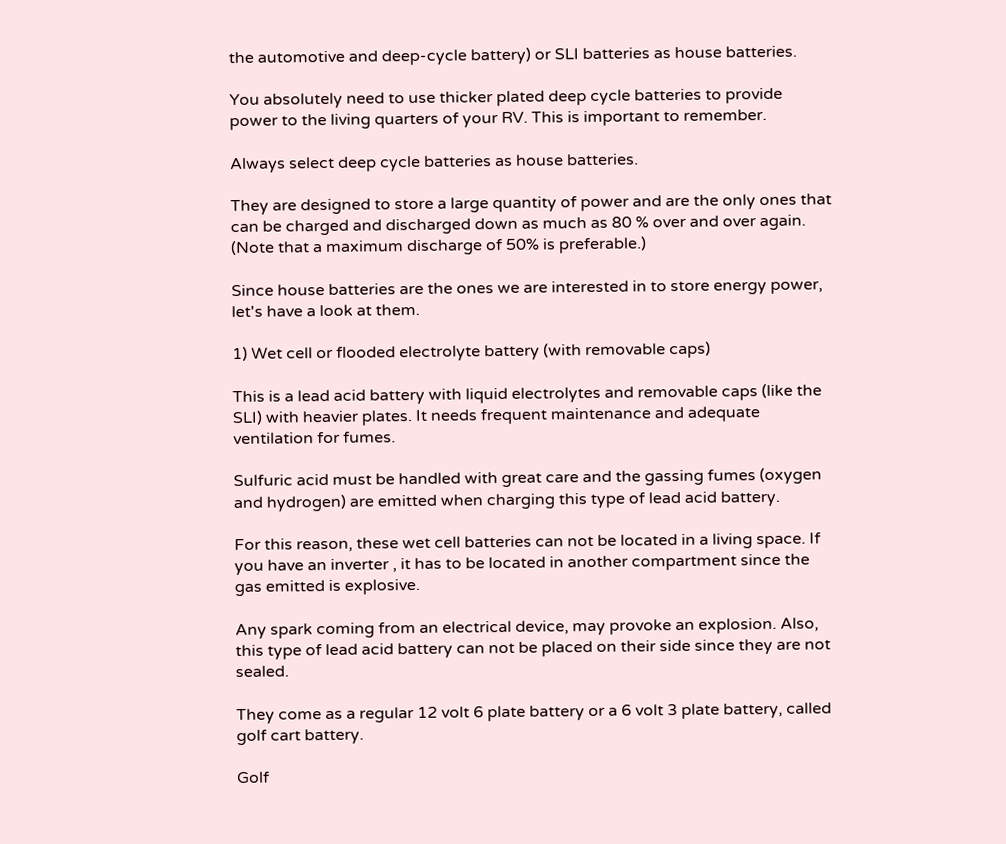the automotive and deep-cycle battery) or SLI batteries as house batteries.

You absolutely need to use thicker plated deep cycle batteries to provide power to the living quarters of your RV. This is important to remember.

Always select deep cycle batteries as house batteries.

They are designed to store a large quantity of power and are the only ones that can be charged and discharged down as much as 80 % over and over again. (Note that a maximum discharge of 50% is preferable.)

Since house batteries are the ones we are interested in to store energy power, let's have a look at them.

1) Wet cell or flooded electrolyte battery (with removable caps)

This is a lead acid battery with liquid electrolytes and removable caps (like the SLI) with heavier plates. It needs frequent maintenance and adequate ventilation for fumes.

Sulfuric acid must be handled with great care and the gassing fumes (oxygen and hydrogen) are emitted when charging this type of lead acid battery.

For this reason, these wet cell batteries can not be located in a living space. If you have an inverter , it has to be located in another compartment since the gas emitted is explosive.

Any spark coming from an electrical device, may provoke an explosion. Also, this type of lead acid battery can not be placed on their side since they are not sealed.

They come as a regular 12 volt 6 plate battery or a 6 volt 3 plate battery, called golf cart battery.

Golf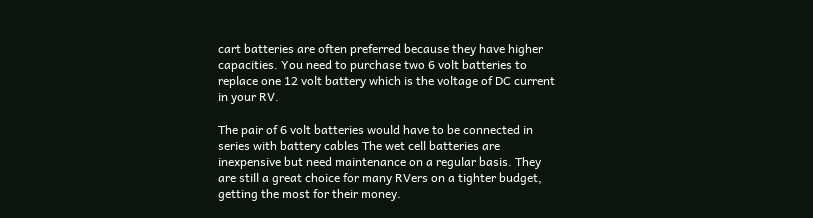cart batteries are often preferred because they have higher capacities. You need to purchase two 6 volt batteries to replace one 12 volt battery which is the voltage of DC current in your RV.

The pair of 6 volt batteries would have to be connected in series with battery cables The wet cell batteries are inexpensive but need maintenance on a regular basis. They are still a great choice for many RVers on a tighter budget, getting the most for their money.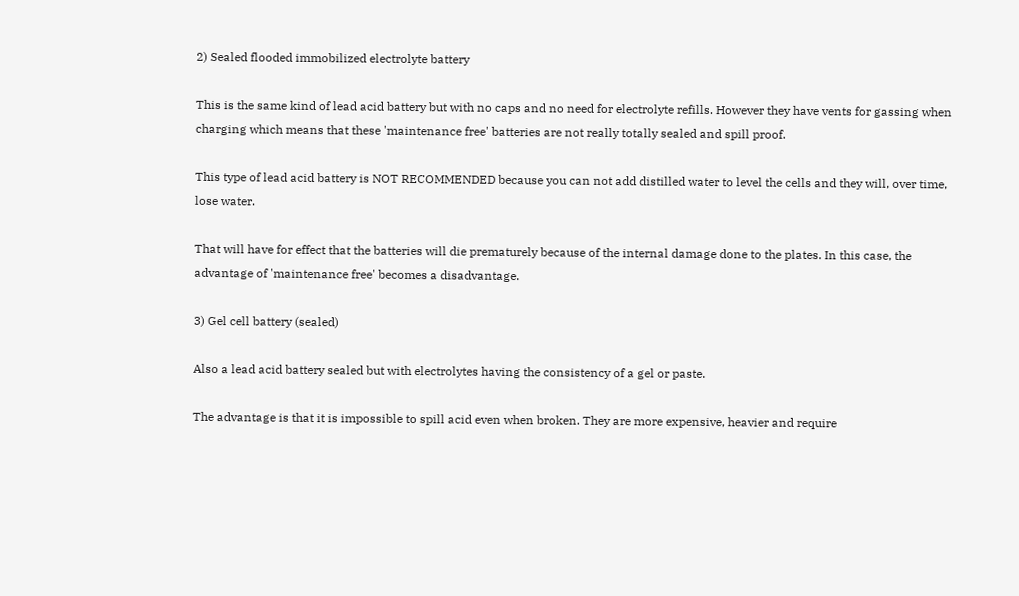2) Sealed flooded immobilized electrolyte battery

This is the same kind of lead acid battery but with no caps and no need for electrolyte refills. However they have vents for gassing when charging which means that these 'maintenance free' batteries are not really totally sealed and spill proof.

This type of lead acid battery is NOT RECOMMENDED because you can not add distilled water to level the cells and they will, over time, lose water.

That will have for effect that the batteries will die prematurely because of the internal damage done to the plates. In this case, the advantage of 'maintenance free' becomes a disadvantage.

3) Gel cell battery (sealed)

Also a lead acid battery sealed but with electrolytes having the consistency of a gel or paste.

The advantage is that it is impossible to spill acid even when broken. They are more expensive, heavier and require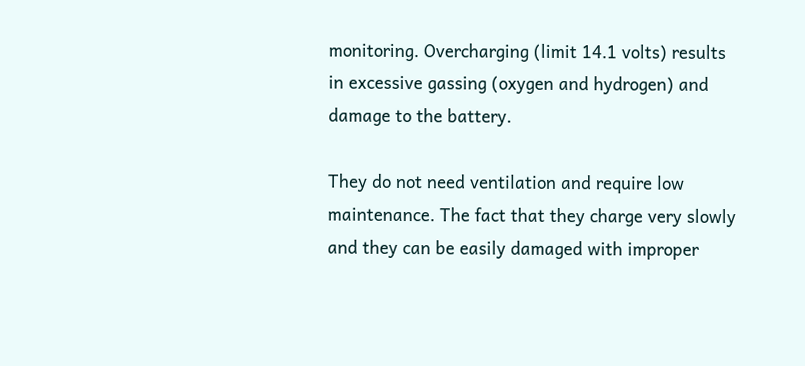monitoring. Overcharging (limit 14.1 volts) results in excessive gassing (oxygen and hydrogen) and damage to the battery.

They do not need ventilation and require low maintenance. The fact that they charge very slowly and they can be easily damaged with improper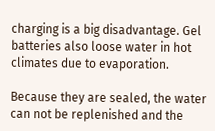charging is a big disadvantage. Gel batteries also loose water in hot climates due to evaporation.

Because they are sealed, the water can not be replenished and the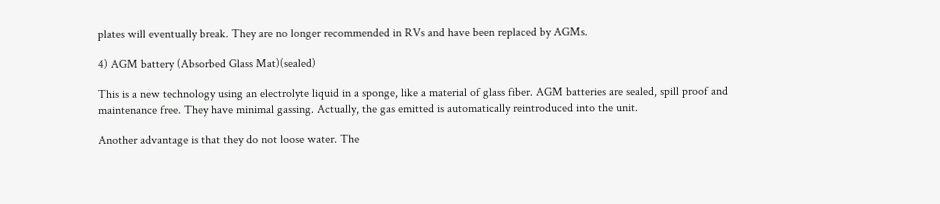plates will eventually break. They are no longer recommended in RVs and have been replaced by AGMs.

4) AGM battery (Absorbed Glass Mat)(sealed)

This is a new technology using an electrolyte liquid in a sponge, like a material of glass fiber. AGM batteries are sealed, spill proof and maintenance free. They have minimal gassing. Actually, the gas emitted is automatically reintroduced into the unit.

Another advantage is that they do not loose water. The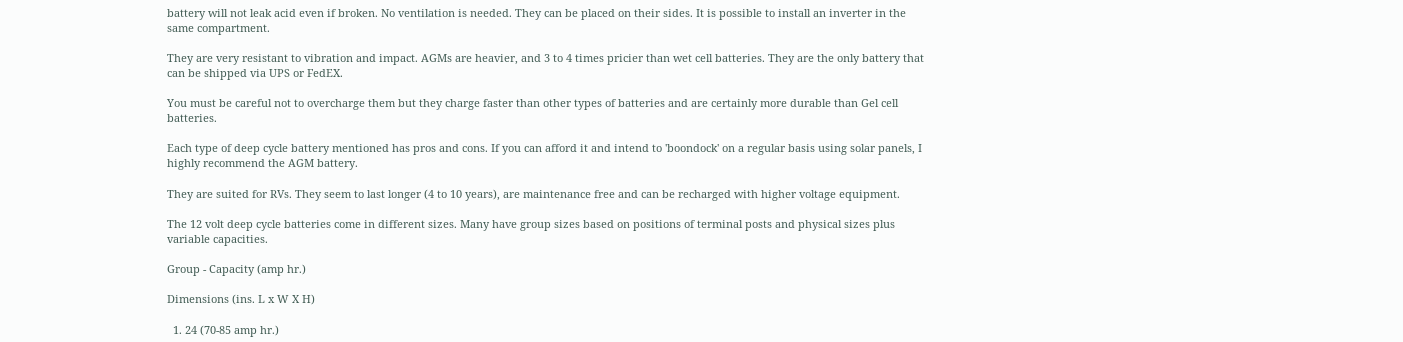battery will not leak acid even if broken. No ventilation is needed. They can be placed on their sides. It is possible to install an inverter in the same compartment.

They are very resistant to vibration and impact. AGMs are heavier, and 3 to 4 times pricier than wet cell batteries. They are the only battery that can be shipped via UPS or FedEX.

You must be careful not to overcharge them but they charge faster than other types of batteries and are certainly more durable than Gel cell batteries.

Each type of deep cycle battery mentioned has pros and cons. If you can afford it and intend to 'boondock' on a regular basis using solar panels, I highly recommend the AGM battery.

They are suited for RVs. They seem to last longer (4 to 10 years), are maintenance free and can be recharged with higher voltage equipment.

The 12 volt deep cycle batteries come in different sizes. Many have group sizes based on positions of terminal posts and physical sizes plus variable capacities.

Group - Capacity (amp hr.)

Dimensions (ins. L x W X H)

  1. 24 (70-85 amp hr.)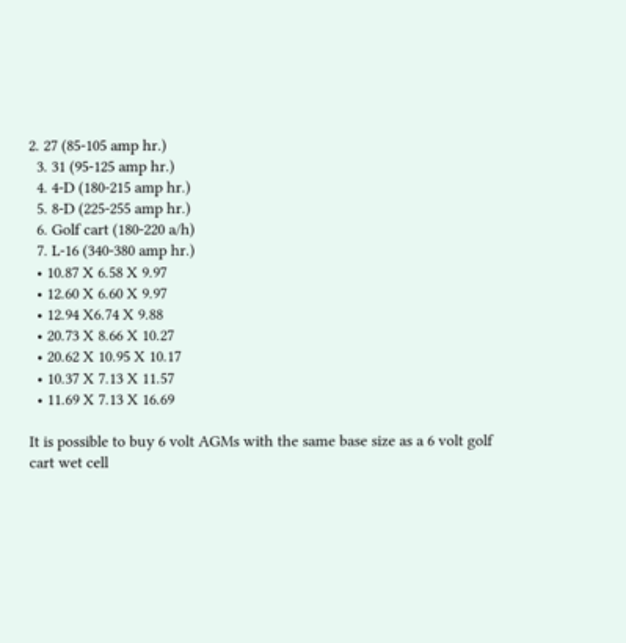2. 27 (85-105 amp hr.)
  3. 31 (95-125 amp hr.)
  4. 4-D (180-215 amp hr.)
  5. 8-D (225-255 amp hr.)
  6. Golf cart (180-220 a/h)
  7. L-16 (340-380 amp hr.)
  • 10.87 X 6.58 X 9.97
  • 12.60 X 6.60 X 9.97
  • 12.94 X6.74 X 9.88
  • 20.73 X 8.66 X 10.27
  • 20.62 X 10.95 X 10.17
  • 10.37 X 7.13 X 11.57
  • 11.69 X 7.13 X 16.69

It is possible to buy 6 volt AGMs with the same base size as a 6 volt golf cart wet cell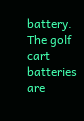battery. The golf cart batteries are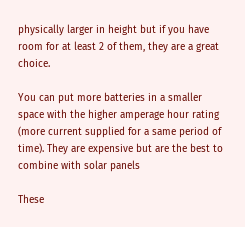physically larger in height but if you have room for at least 2 of them, they are a great choice.

You can put more batteries in a smaller space with the higher amperage hour rating (more current supplied for a same period of time). They are expensive but are the best to combine with solar panels

These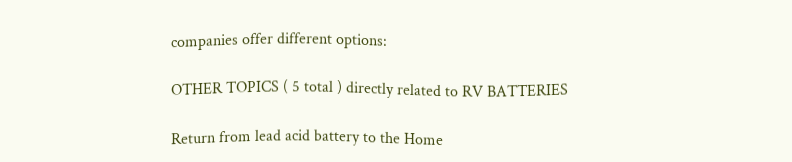companies offer different options:

OTHER TOPICS ( 5 total ) directly related to RV BATTERIES

Return from lead acid battery to the Home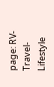page: RV-Travel-Lifestyle